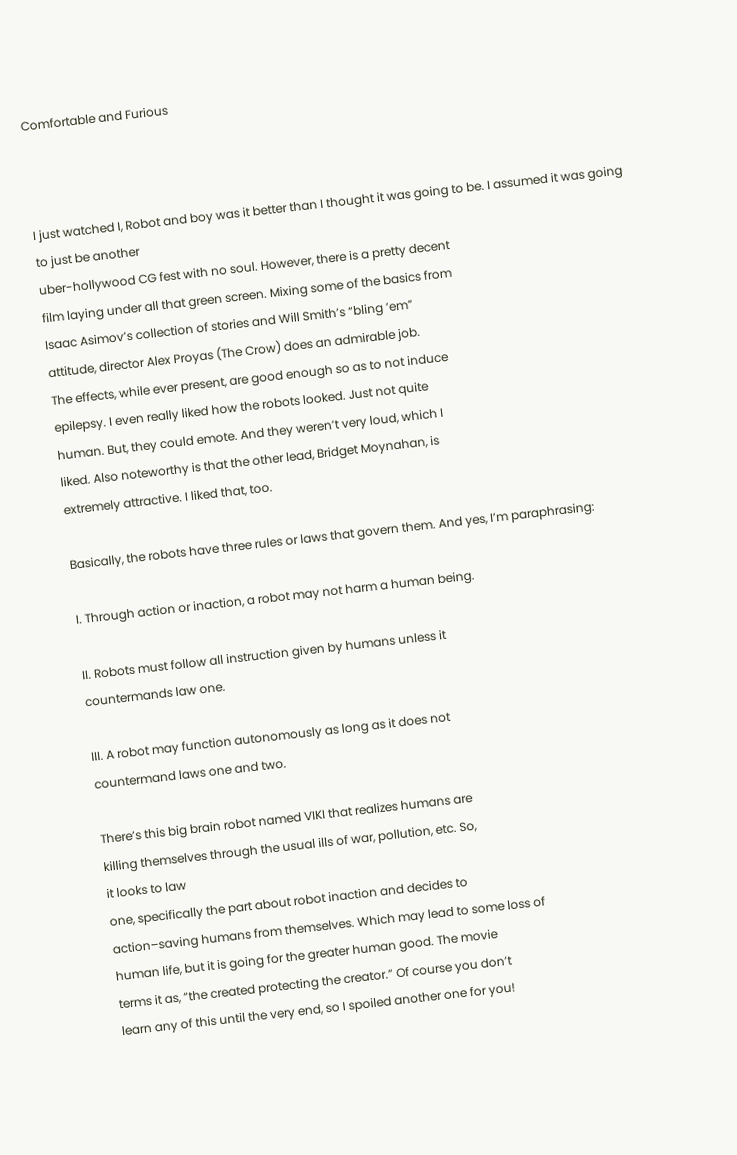Comfortable and Furious



I just watched I, Robot and boy was it better than I thought it was going to be. I assumed it was going to just be another
uber-hollywood CG fest with no soul. However, there is a pretty decent
film laying under all that green screen. Mixing some of the basics from
Isaac Asimov’s collection of stories and Will Smith’s “bling ’em”
attitude, director Alex Proyas (The Crow) does an admirable job.
The effects, while ever present, are good enough so as to not induce
epilepsy. I even really liked how the robots looked. Just not quite
human. But, they could emote. And they weren’t very loud, which I
liked. Also noteworthy is that the other lead, Bridget Moynahan, is
extremely attractive. I liked that, too.

Basically, the robots have three rules or laws that govern them. And yes, I’m paraphrasing:

I. Through action or inaction, a robot may not harm a human being.

II. Robots must follow all instruction given by humans unless it
countermands law one.

III. A robot may function autonomously as long as it does not
countermand laws one and two.

There’s this big brain robot named VIKI that realizes humans are
killing themselves through the usual ills of war, pollution, etc. So,
it looks to law
one, specifically the part about robot inaction and decides to
action–saving humans from themselves. Which may lead to some loss of
human life, but it is going for the greater human good. The movie
terms it as, “the created protecting the creator.” Of course you don’t
learn any of this until the very end, so I spoiled another one for you!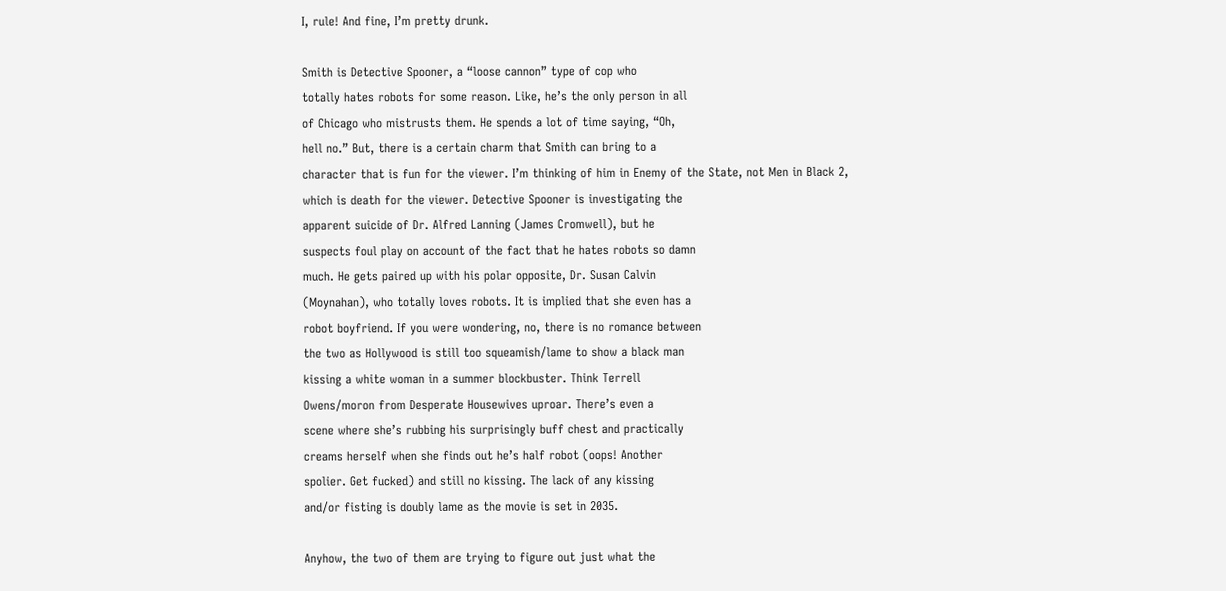I, rule! And fine, I’m pretty drunk.

Smith is Detective Spooner, a “loose cannon” type of cop who
totally hates robots for some reason. Like, he’s the only person in all
of Chicago who mistrusts them. He spends a lot of time saying, “Oh,
hell no.” But, there is a certain charm that Smith can bring to a
character that is fun for the viewer. I’m thinking of him in Enemy of the State, not Men in Black 2,
which is death for the viewer. Detective Spooner is investigating the
apparent suicide of Dr. Alfred Lanning (James Cromwell), but he
suspects foul play on account of the fact that he hates robots so damn
much. He gets paired up with his polar opposite, Dr. Susan Calvin
(Moynahan), who totally loves robots. It is implied that she even has a
robot boyfriend. If you were wondering, no, there is no romance between
the two as Hollywood is still too squeamish/lame to show a black man
kissing a white woman in a summer blockbuster. Think Terrell
Owens/moron from Desperate Housewives uproar. There’s even a
scene where she’s rubbing his surprisingly buff chest and practically
creams herself when she finds out he’s half robot (oops! Another
spolier. Get fucked) and still no kissing. The lack of any kissing
and/or fisting is doubly lame as the movie is set in 2035.

Anyhow, the two of them are trying to figure out just what the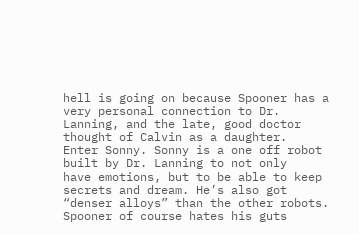hell is going on because Spooner has a very personal connection to Dr.
Lanning, and the late, good doctor thought of Calvin as a daughter.
Enter Sonny. Sonny is a one off robot built by Dr. Lanning to not only
have emotions, but to be able to keep secrets and dream. He’s also got
“denser alloys” than the other robots. Spooner of course hates his guts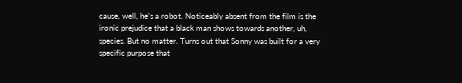cause, well, he’s a robot. Noticeably absent from the film is the
ironic prejudice that a black man shows towards another, uh,
species. But no matter. Turns out that Sonny was built for a very
specific purpose that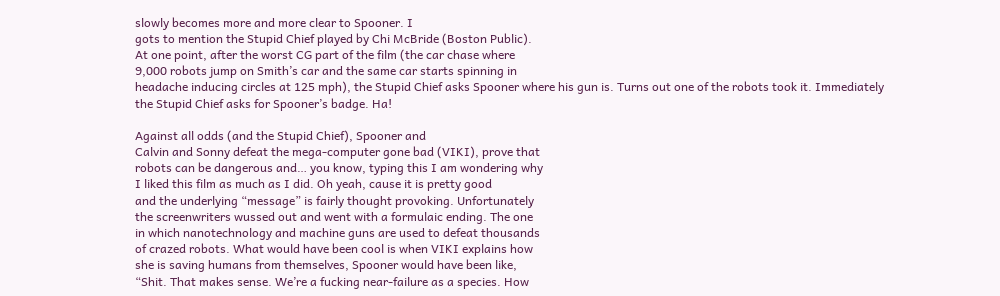slowly becomes more and more clear to Spooner. I
gots to mention the Stupid Chief played by Chi McBride (Boston Public).
At one point, after the worst CG part of the film (the car chase where
9,000 robots jump on Smith’s car and the same car starts spinning in
headache inducing circles at 125 mph), the Stupid Chief asks Spooner where his gun is. Turns out one of the robots took it. Immediately the Stupid Chief asks for Spooner’s badge. Ha!

Against all odds (and the Stupid Chief), Spooner and
Calvin and Sonny defeat the mega-computer gone bad (VIKI), prove that
robots can be dangerous and… you know, typing this I am wondering why
I liked this film as much as I did. Oh yeah, cause it is pretty good
and the underlying “message” is fairly thought provoking. Unfortunately
the screenwriters wussed out and went with a formulaic ending. The one
in which nanotechnology and machine guns are used to defeat thousands
of crazed robots. What would have been cool is when VIKI explains how
she is saving humans from themselves, Spooner would have been like,
“Shit. That makes sense. We’re a fucking near-failure as a species. How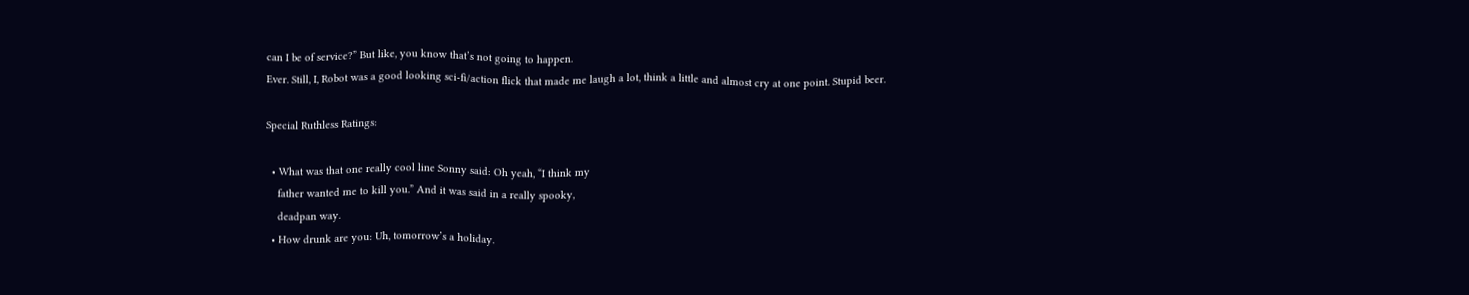can I be of service?” But like, you know that’s not going to happen.
Ever. Still, I, Robot was a good looking sci-fi/action flick that made me laugh a lot, think a little and almost cry at one point. Stupid beer.

Special Ruthless Ratings:

  • What was that one really cool line Sonny said: Oh yeah, “I think my
    father wanted me to kill you.” And it was said in a really spooky,
    deadpan way.
  • How drunk are you: Uh, tomorrow’s a holiday.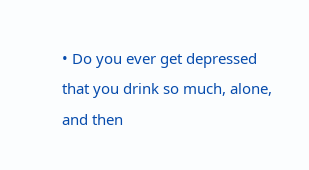• Do you ever get depressed that you drink so much, alone, and then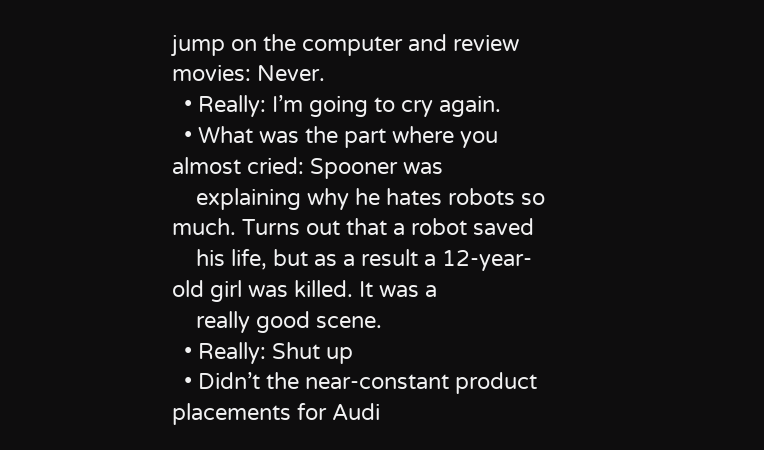jump on the computer and review movies: Never.
  • Really: I’m going to cry again.
  • What was the part where you almost cried: Spooner was
    explaining why he hates robots so much. Turns out that a robot saved
    his life, but as a result a 12-year-old girl was killed. It was a
    really good scene.
  • Really: Shut up
  • Didn’t the near-constant product placements for Audi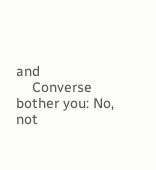and
    Converse bother you: No, not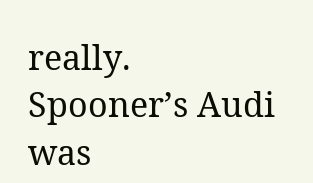really. Spooner’s Audi was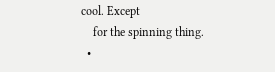cool. Except
    for the spinning thing.
  •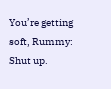You’re getting soft, Rummy: Shut up.